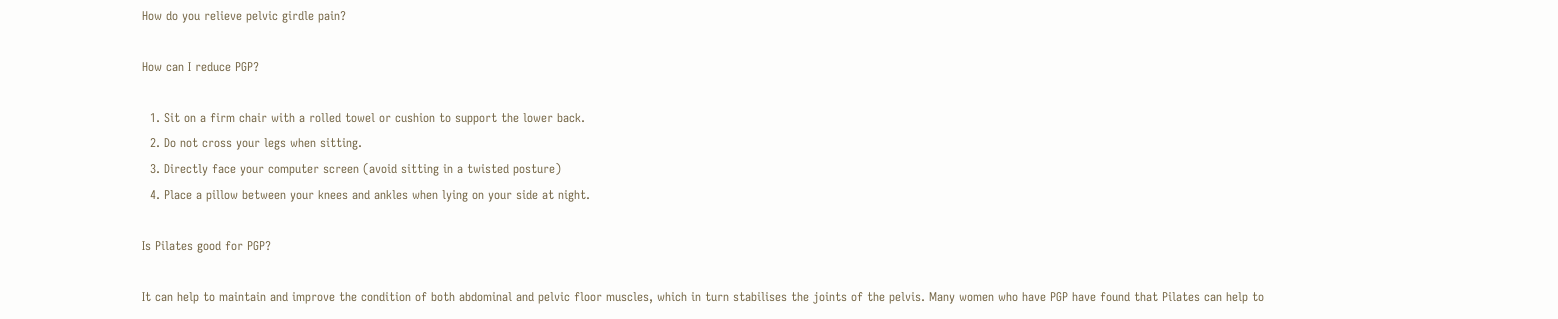How do you relieve pelvic girdle pain?

How can I reduce PGP?

  1. Sit on a firm chair with a rolled towel or cushion to support the lower back.
  2. Do not cross your legs when sitting.
  3. Directly face your computer screen (avoid sitting in a twisted posture)
  4. Place a pillow between your knees and ankles when lying on your side at night.

Is Pilates good for PGP?

It can help to maintain and improve the condition of both abdominal and pelvic floor muscles, which in turn stabilises the joints of the pelvis. Many women who have PGP have found that Pilates can help to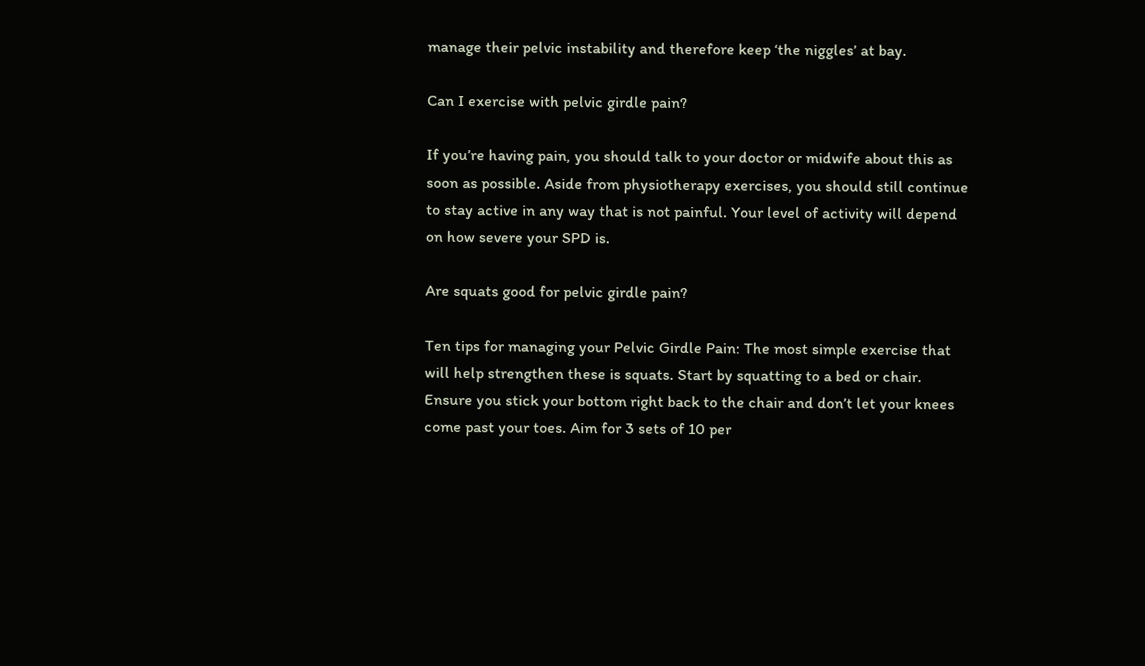manage their pelvic instability and therefore keep ‘the niggles’ at bay.

Can I exercise with pelvic girdle pain?

If you’re having pain, you should talk to your doctor or midwife about this as soon as possible. Aside from physiotherapy exercises, you should still continue to stay active in any way that is not painful. Your level of activity will depend on how severe your SPD is.

Are squats good for pelvic girdle pain?

Ten tips for managing your Pelvic Girdle Pain: The most simple exercise that will help strengthen these is squats. Start by squatting to a bed or chair. Ensure you stick your bottom right back to the chair and don’t let your knees come past your toes. Aim for 3 sets of 10 per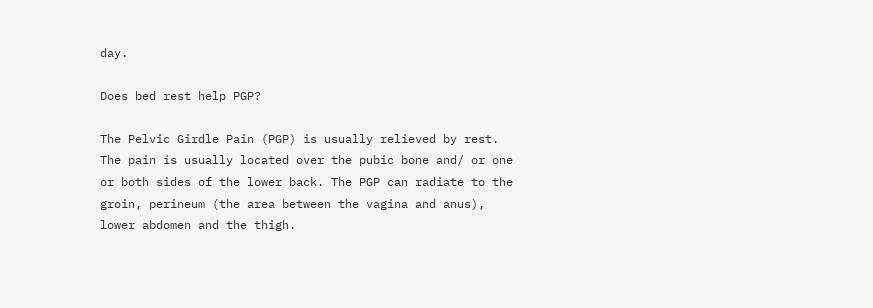day.

Does bed rest help PGP?

The Pelvic Girdle Pain (PGP) is usually relieved by rest. The pain is usually located over the pubic bone and/ or one or both sides of the lower back. The PGP can radiate to the groin, perineum (the area between the vagina and anus), lower abdomen and the thigh.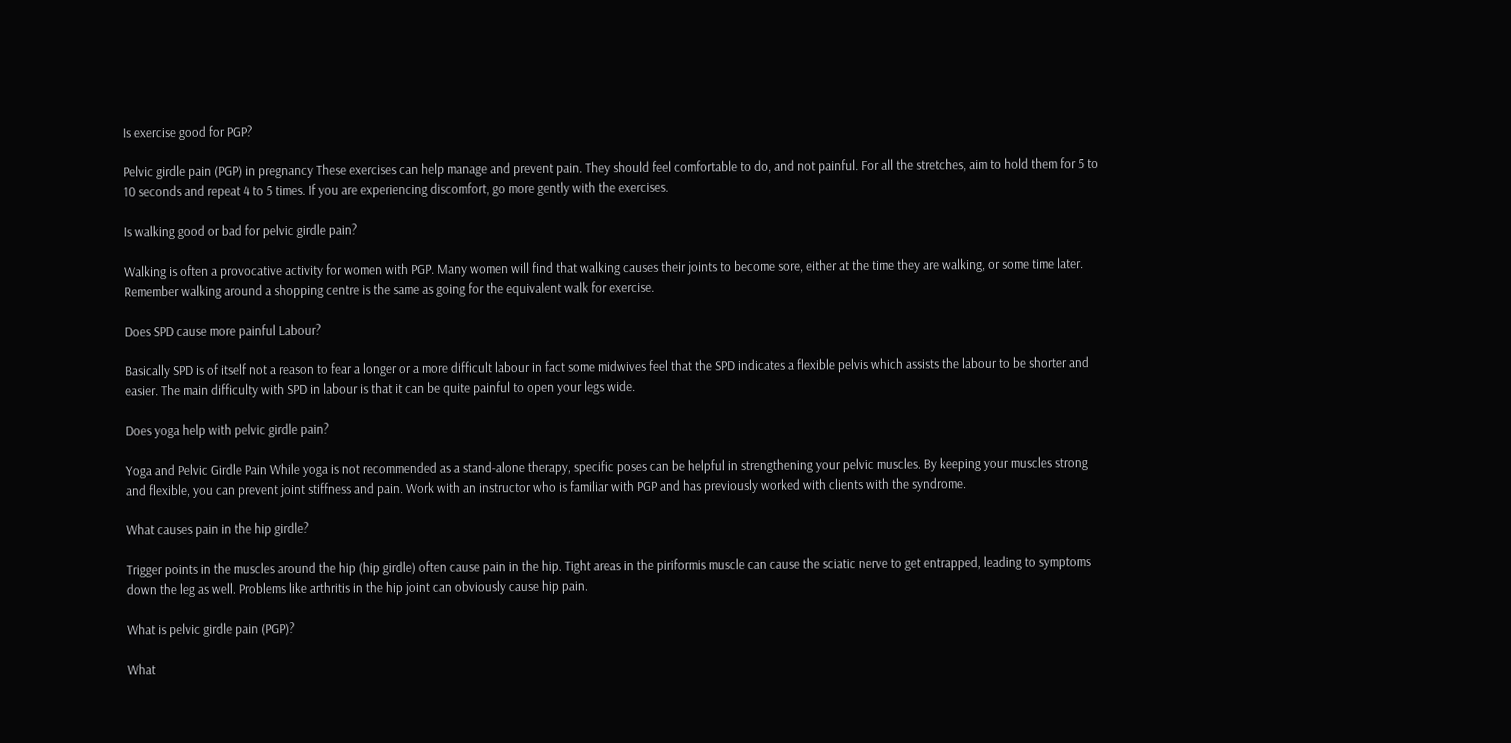Is exercise good for PGP?

Pelvic girdle pain (PGP) in pregnancy These exercises can help manage and prevent pain. They should feel comfortable to do, and not painful. For all the stretches, aim to hold them for 5 to 10 seconds and repeat 4 to 5 times. If you are experiencing discomfort, go more gently with the exercises.

Is walking good or bad for pelvic girdle pain?

Walking is often a provocative activity for women with PGP. Many women will find that walking causes their joints to become sore, either at the time they are walking, or some time later. Remember walking around a shopping centre is the same as going for the equivalent walk for exercise.

Does SPD cause more painful Labour?

Basically SPD is of itself not a reason to fear a longer or a more difficult labour in fact some midwives feel that the SPD indicates a flexible pelvis which assists the labour to be shorter and easier. The main difficulty with SPD in labour is that it can be quite painful to open your legs wide.

Does yoga help with pelvic girdle pain?

Yoga and Pelvic Girdle Pain While yoga is not recommended as a stand-alone therapy, specific poses can be helpful in strengthening your pelvic muscles. By keeping your muscles strong and flexible, you can prevent joint stiffness and pain. Work with an instructor who is familiar with PGP and has previously worked with clients with the syndrome.

What causes pain in the hip girdle?

Trigger points in the muscles around the hip (hip girdle) often cause pain in the hip. Tight areas in the piriformis muscle can cause the sciatic nerve to get entrapped, leading to symptoms down the leg as well. Problems like arthritis in the hip joint can obviously cause hip pain.

What is pelvic girdle pain (PGP)?

What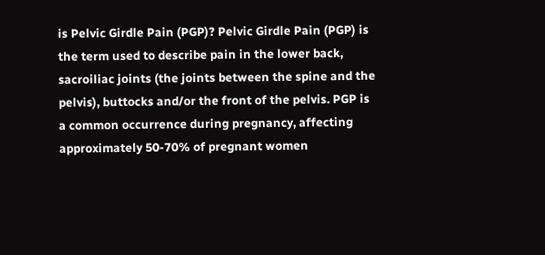is Pelvic Girdle Pain (PGP)? Pelvic Girdle Pain (PGP) is the term used to describe pain in the lower back, sacroiliac joints (the joints between the spine and the pelvis), buttocks and/or the front of the pelvis. PGP is a common occurrence during pregnancy, affecting approximately 50-70% of pregnant women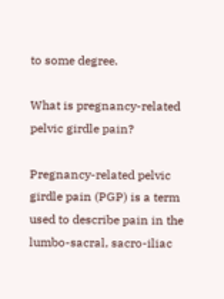to some degree.

What is pregnancy-related pelvic girdle pain?

Pregnancy-related pelvic girdle pain (PGP) is a term used to describe pain in the lumbo-sacral, sacro-iliac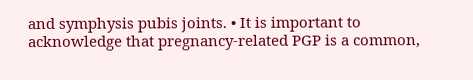and symphysis pubis joints. • It is important to acknowledge that pregnancy-related PGP is a common,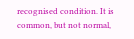recognised condition. It is common, but not normal,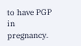to have PGP in pregnancy.